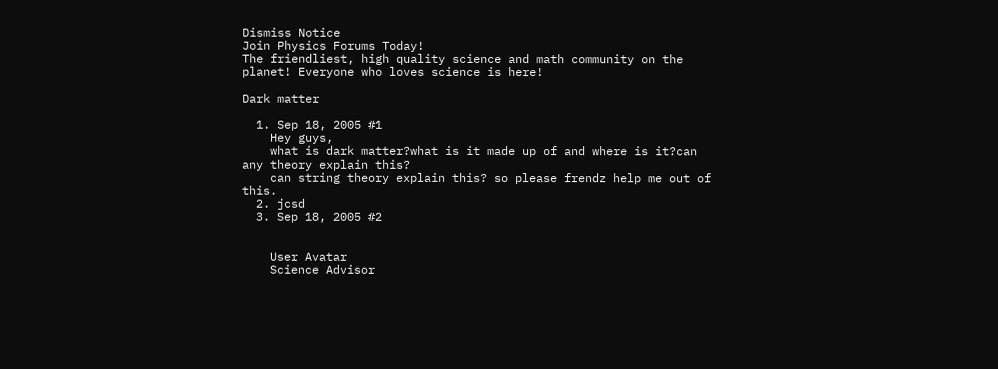Dismiss Notice
Join Physics Forums Today!
The friendliest, high quality science and math community on the planet! Everyone who loves science is here!

Dark matter

  1. Sep 18, 2005 #1
    Hey guys,
    what is dark matter?what is it made up of and where is it?can any theory explain this?
    can string theory explain this? so please frendz help me out of this.
  2. jcsd
  3. Sep 18, 2005 #2


    User Avatar
    Science Advisor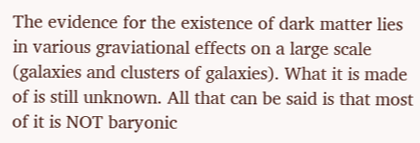The evidence for the existence of dark matter lies in various graviational effects on a large scale (galaxies and clusters of galaxies). What it is made of is still unknown. All that can be said is that most of it is NOT baryonic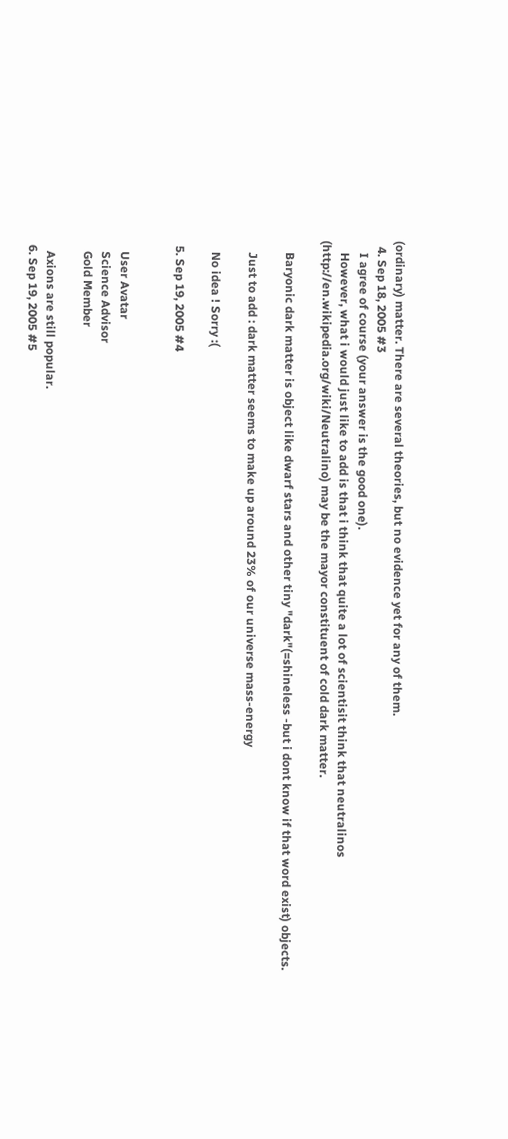(ordinary) matter. There are several theories, but no evidence yet for any of them.
  4. Sep 18, 2005 #3
    I agree of course (your answer is the good one).
    However, what i would just like to add is that i think that quite a lot of scientisit think that neutralinos (http://en.wikipedia.org/wiki/Neutralino) may be the mayor constituent of cold dark matter.

    Baryonic dark matter is object like dwarf stars and other tiny "dark"(=shineless -but i dont know if that word exist) objects.

    Just to add : dark matter seems to make up around 23% of our universe mass-energy

    No idea ! Sorry :(

  5. Sep 19, 2005 #4


    User Avatar
    Science Advisor
    Gold Member

    Axions are still popular.
  6. Sep 19, 2005 #5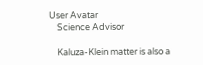User Avatar
    Science Advisor

    Kaluza-Klein matter is also a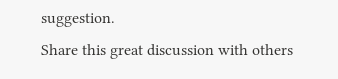suggestion.
Share this great discussion with others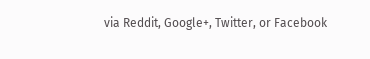via Reddit, Google+, Twitter, or Facebook